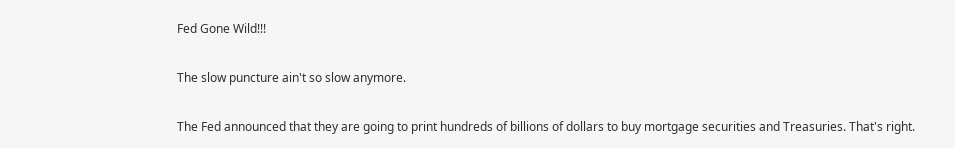Fed Gone Wild!!!

The slow puncture ain't so slow anymore.

The Fed announced that they are going to print hundreds of billions of dollars to buy mortgage securities and Treasuries. That's right.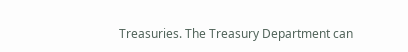Treasuries. The Treasury Department can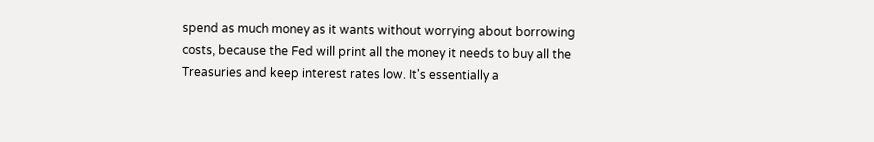spend as much money as it wants without worrying about borrowing costs, because the Fed will print all the money it needs to buy all the Treasuries and keep interest rates low. It's essentially a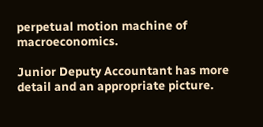perpetual motion machine of macroeconomics.

Junior Deputy Accountant has more detail and an appropriate picture.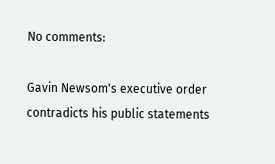No comments:

Gavin Newsom's executive order contradicts his public statements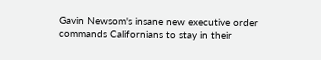Gavin Newsom's insane new executive order commands Californians to stay in their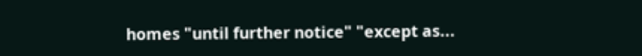homes "until further notice" "except as...